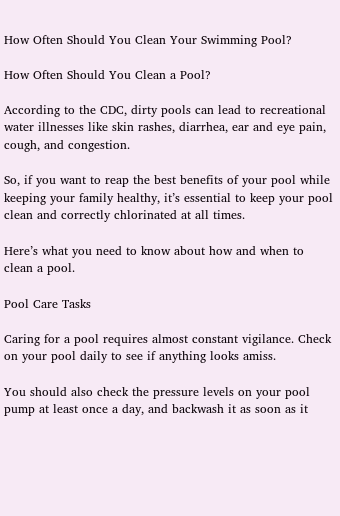How Often Should You Clean Your Swimming Pool?

How Often Should You Clean a Pool?

According to the CDC, dirty pools can lead to recreational water illnesses like skin rashes, diarrhea, ear and eye pain, cough, and congestion.

So, if you want to reap the best benefits of your pool while keeping your family healthy, it’s essential to keep your pool clean and correctly chlorinated at all times.

Here’s what you need to know about how and when to clean a pool.

Pool Care Tasks

Caring for a pool requires almost constant vigilance. Check on your pool daily to see if anything looks amiss.

You should also check the pressure levels on your pool pump at least once a day, and backwash it as soon as it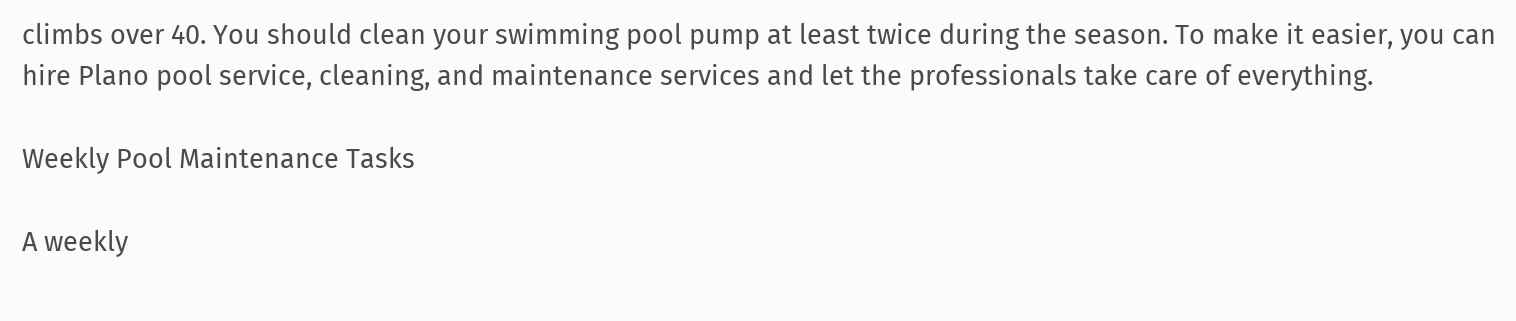climbs over 40. You should clean your swimming pool pump at least twice during the season. To make it easier, you can hire Plano pool service, cleaning, and maintenance services and let the professionals take care of everything.

Weekly Pool Maintenance Tasks

A weekly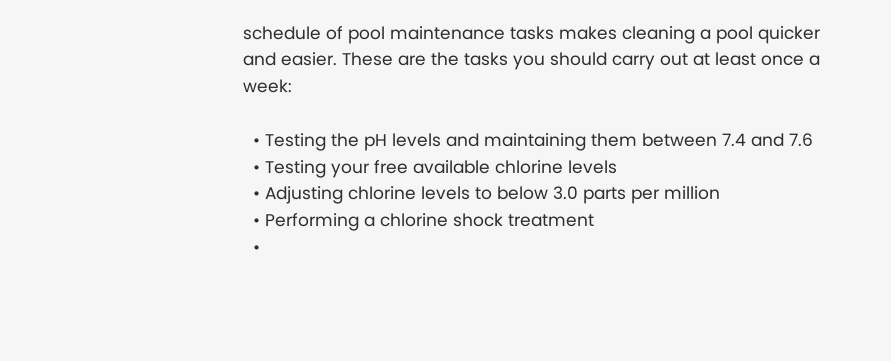schedule of pool maintenance tasks makes cleaning a pool quicker and easier. These are the tasks you should carry out at least once a week:

  • Testing the pH levels and maintaining them between 7.4 and 7.6
  • Testing your free available chlorine levels
  • Adjusting chlorine levels to below 3.0 parts per million
  • Performing a chlorine shock treatment
  •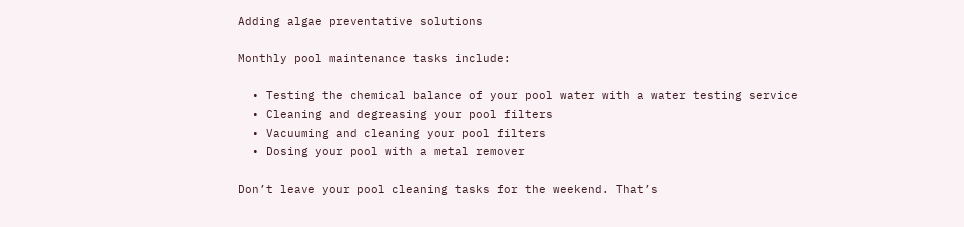Adding algae preventative solutions

Monthly pool maintenance tasks include:

  • Testing the chemical balance of your pool water with a water testing service
  • Cleaning and degreasing your pool filters
  • Vacuuming and cleaning your pool filters
  • Dosing your pool with a metal remover

Don’t leave your pool cleaning tasks for the weekend. That’s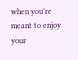when you’re meant to enjoy your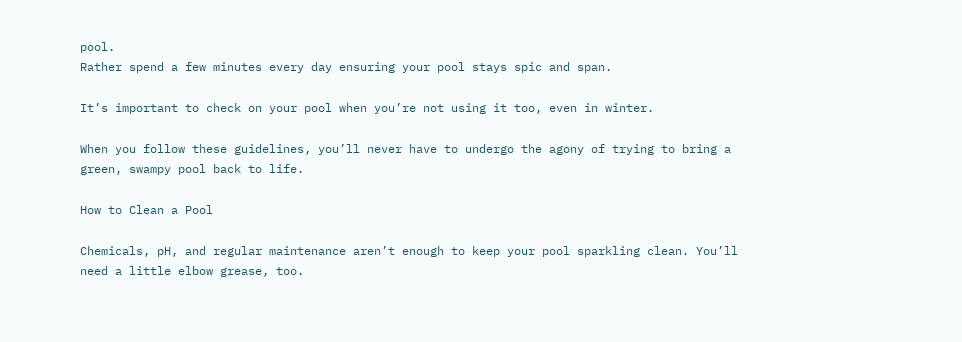pool.
Rather spend a few minutes every day ensuring your pool stays spic and span.

It’s important to check on your pool when you’re not using it too, even in winter.

When you follow these guidelines, you’ll never have to undergo the agony of trying to bring a green, swampy pool back to life.

How to Clean a Pool

Chemicals, pH, and regular maintenance aren’t enough to keep your pool sparkling clean. You’ll need a little elbow grease, too.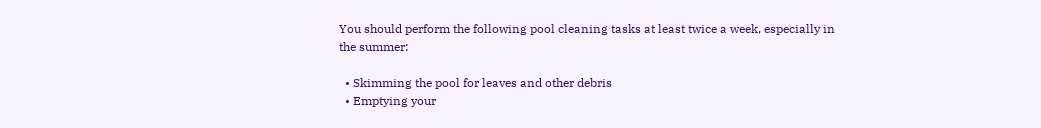You should perform the following pool cleaning tasks at least twice a week, especially in the summer:

  • Skimming the pool for leaves and other debris
  • Emptying your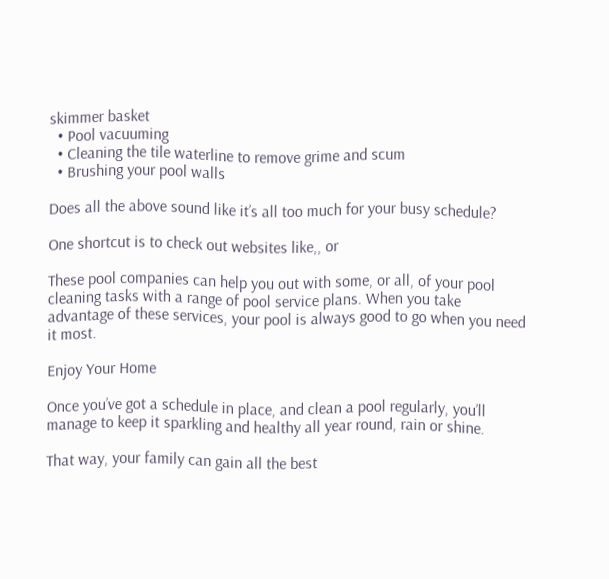skimmer basket
  • Pool vacuuming
  • Cleaning the tile waterline to remove grime and scum
  • Brushing your pool walls

Does all the above sound like it’s all too much for your busy schedule?

One shortcut is to check out websites like,, or

These pool companies can help you out with some, or all, of your pool cleaning tasks with a range of pool service plans. When you take advantage of these services, your pool is always good to go when you need it most.

Enjoy Your Home

Once you’ve got a schedule in place, and clean a pool regularly, you’ll manage to keep it sparkling and healthy all year round, rain or shine.

That way, your family can gain all the best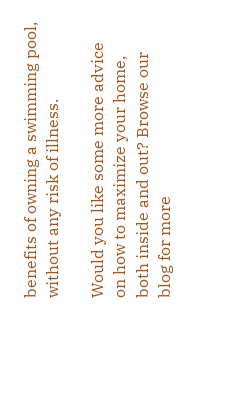benefits of owning a swimming pool, without any risk of illness.

Would you like some more advice on how to maximize your home, both inside and out? Browse our blog for more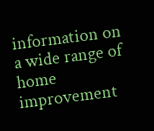information on a wide range of home improvement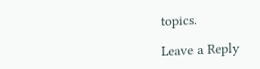topics.

Leave a Reply